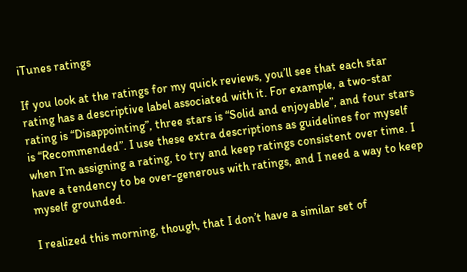iTunes ratings

If you look at the ratings for my quick reviews, you’ll see that each star rating has a descriptive label associated with it. For example, a two-star rating is “Disappointing”, three stars is “Solid and enjoyable”, and four stars is “Recommended”. I use these extra descriptions as guidelines for myself when I’m assigning a rating, to try and keep ratings consistent over time. I have a tendency to be over-generous with ratings, and I need a way to keep myself grounded.

I realized this morning, though, that I don’t have a similar set of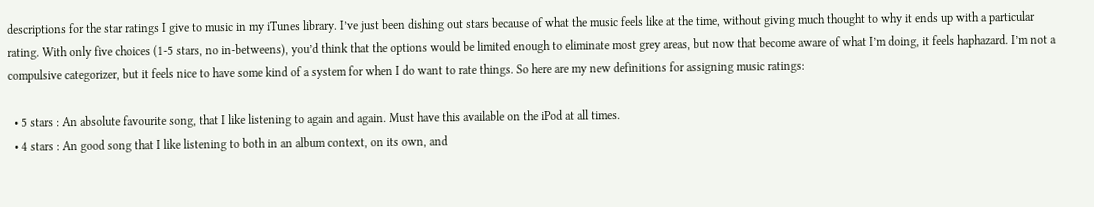descriptions for the star ratings I give to music in my iTunes library. I’ve just been dishing out stars because of what the music feels like at the time, without giving much thought to why it ends up with a particular rating. With only five choices (1-5 stars, no in-betweens), you’d think that the options would be limited enough to eliminate most grey areas, but now that become aware of what I’m doing, it feels haphazard. I’m not a compulsive categorizer, but it feels nice to have some kind of a system for when I do want to rate things. So here are my new definitions for assigning music ratings:

  • 5 stars : An absolute favourite song, that I like listening to again and again. Must have this available on the iPod at all times.
  • 4 stars : An good song that I like listening to both in an album context, on its own, and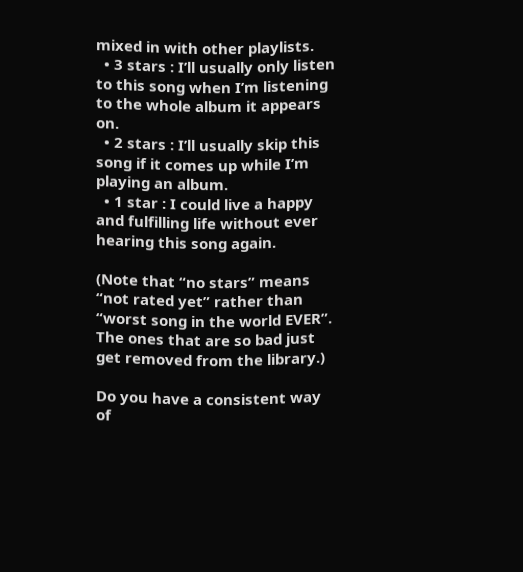mixed in with other playlists.
  • 3 stars : I’ll usually only listen to this song when I’m listening to the whole album it appears on.
  • 2 stars : I’ll usually skip this song if it comes up while I’m playing an album.
  • 1 star : I could live a happy and fulfilling life without ever hearing this song again.

(Note that “no stars” means “not rated yet” rather than “worst song in the world EVER”. The ones that are so bad just get removed from the library.)

Do you have a consistent way of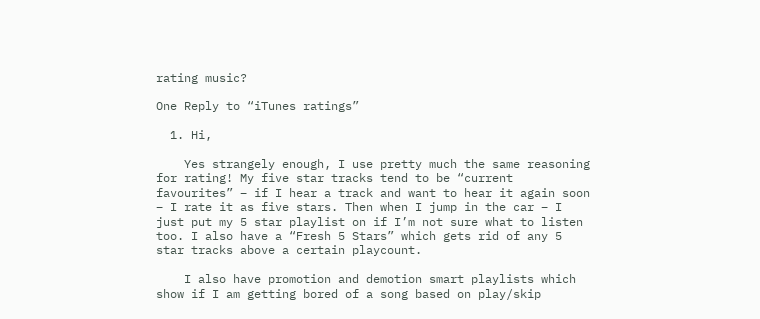rating music?

One Reply to “iTunes ratings”

  1. Hi,

    Yes strangely enough, I use pretty much the same reasoning for rating! My five star tracks tend to be “current favourites” – if I hear a track and want to hear it again soon – I rate it as five stars. Then when I jump in the car – I just put my 5 star playlist on if I’m not sure what to listen too. I also have a “Fresh 5 Stars” which gets rid of any 5 star tracks above a certain playcount.

    I also have promotion and demotion smart playlists which show if I am getting bored of a song based on play/skip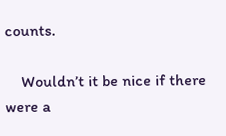counts.

    Wouldn’t it be nice if there were a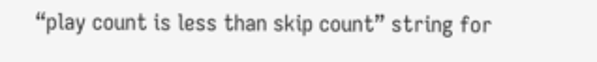“play count is less than skip count” string for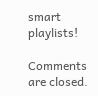smart playlists!

Comments are closed.